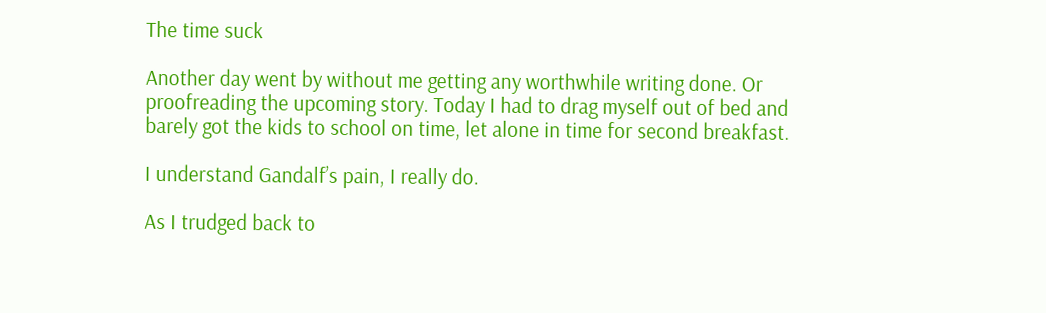The time suck

Another day went by without me getting any worthwhile writing done. Or proofreading the upcoming story. Today I had to drag myself out of bed and barely got the kids to school on time, let alone in time for second breakfast.

I understand Gandalf’s pain, I really do.

As I trudged back to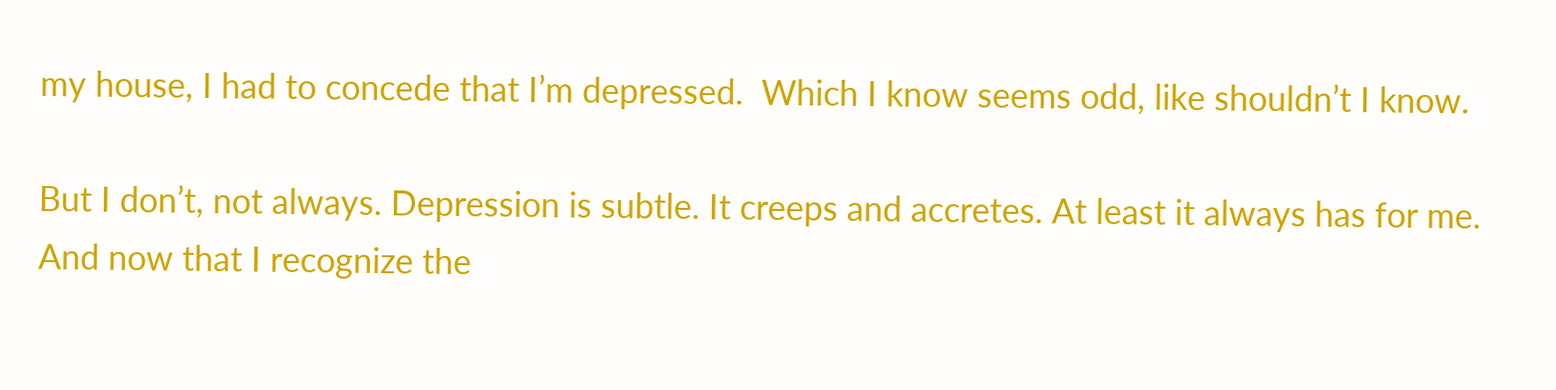my house, I had to concede that I’m depressed.  Which I know seems odd, like shouldn’t I know.

But I don’t, not always. Depression is subtle. It creeps and accretes. At least it always has for me. And now that I recognize the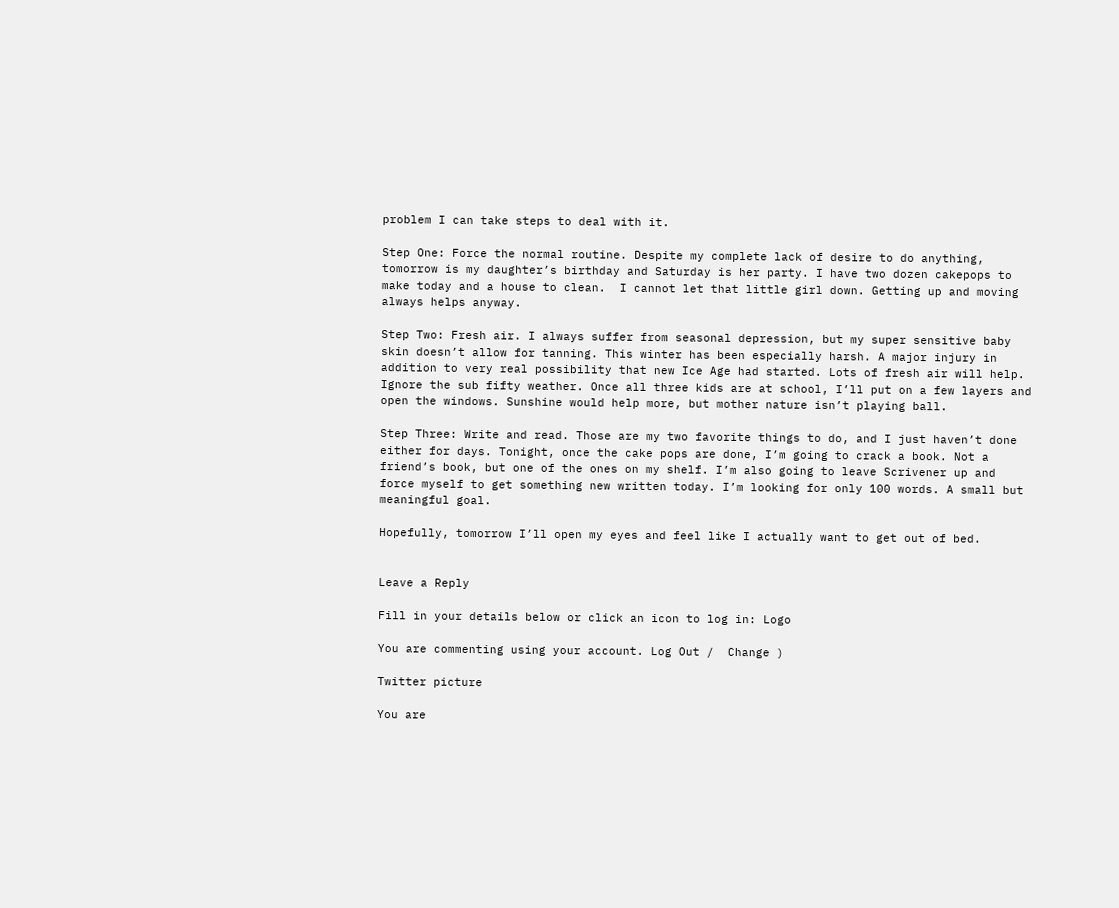problem I can take steps to deal with it.

Step One: Force the normal routine. Despite my complete lack of desire to do anything, tomorrow is my daughter’s birthday and Saturday is her party. I have two dozen cakepops to make today and a house to clean.  I cannot let that little girl down. Getting up and moving always helps anyway.

Step Two: Fresh air. I always suffer from seasonal depression, but my super sensitive baby skin doesn’t allow for tanning. This winter has been especially harsh. A major injury in addition to very real possibility that new Ice Age had started. Lots of fresh air will help. Ignore the sub fifty weather. Once all three kids are at school, I’ll put on a few layers and open the windows. Sunshine would help more, but mother nature isn’t playing ball.

Step Three: Write and read. Those are my two favorite things to do, and I just haven’t done either for days. Tonight, once the cake pops are done, I’m going to crack a book. Not a friend’s book, but one of the ones on my shelf. I’m also going to leave Scrivener up and force myself to get something new written today. I’m looking for only 100 words. A small but meaningful goal.

Hopefully, tomorrow I’ll open my eyes and feel like I actually want to get out of bed.


Leave a Reply

Fill in your details below or click an icon to log in: Logo

You are commenting using your account. Log Out /  Change )

Twitter picture

You are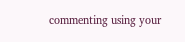commenting using your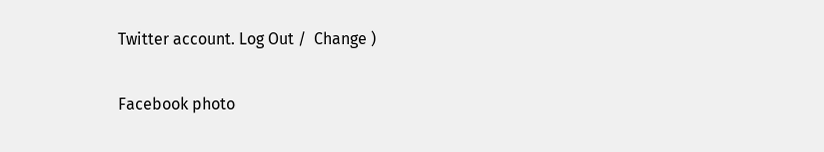Twitter account. Log Out /  Change )

Facebook photo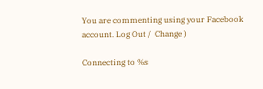You are commenting using your Facebook account. Log Out /  Change )

Connecting to %s